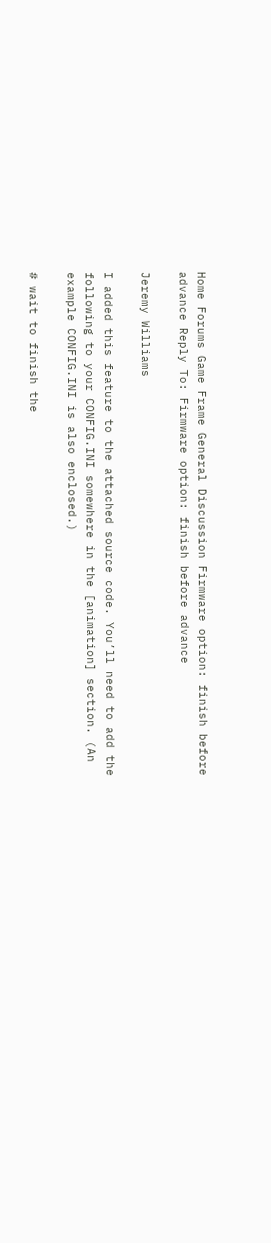Home Forums Game Frame General Discussion Firmware option: finish before advance Reply To: Firmware option: finish before advance

Jeremy Williams

I added this feature to the attached source code. You’ll need to add the following to your CONFIG.INI somewhere in the [animation] section. (An example CONFIG.INI is also enclosed.)

# wait to finish the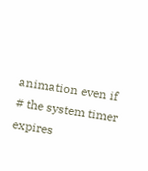animation even if
# the system timer expires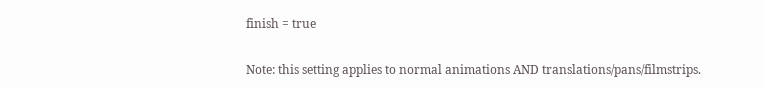finish = true

Note: this setting applies to normal animations AND translations/pans/filmstrips.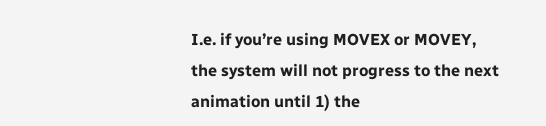I.e. if you’re using MOVEX or MOVEY, the system will not progress to the next animation until 1) the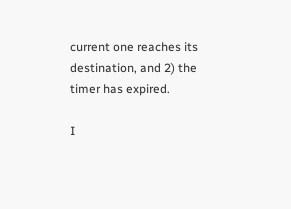current one reaches its destination, and 2) the timer has expired.

I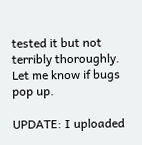tested it but not terribly thoroughly. Let me know if bugs pop up.

UPDATE: I uploaded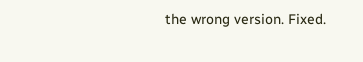the wrong version. Fixed.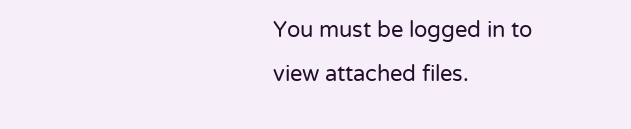You must be logged in to view attached files.